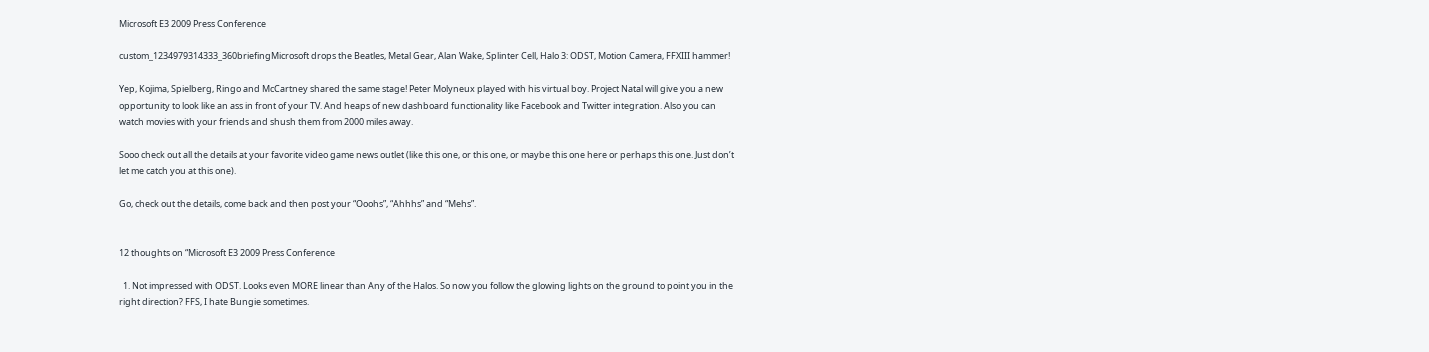Microsoft E3 2009 Press Conference

custom_1234979314333_360briefingMicrosoft drops the Beatles, Metal Gear, Alan Wake, Splinter Cell, Halo 3: ODST, Motion Camera, FFXIII hammer!

Yep, Kojima, Spielberg, Ringo and McCartney shared the same stage! Peter Molyneux played with his virtual boy. Project Natal will give you a new opportunity to look like an ass in front of your TV. And heaps of new dashboard functionality like Facebook and Twitter integration. Also you can watch movies with your friends and shush them from 2000 miles away.

Sooo check out all the details at your favorite video game news outlet (like this one, or this one, or maybe this one here or perhaps this one. Just don’t let me catch you at this one).

Go, check out the details, come back and then post your “Ooohs”, “Ahhhs” and “Mehs”.


12 thoughts on “Microsoft E3 2009 Press Conference

  1. Not impressed with ODST. Looks even MORE linear than Any of the Halos. So now you follow the glowing lights on the ground to point you in the right direction? FFS, I hate Bungie sometimes.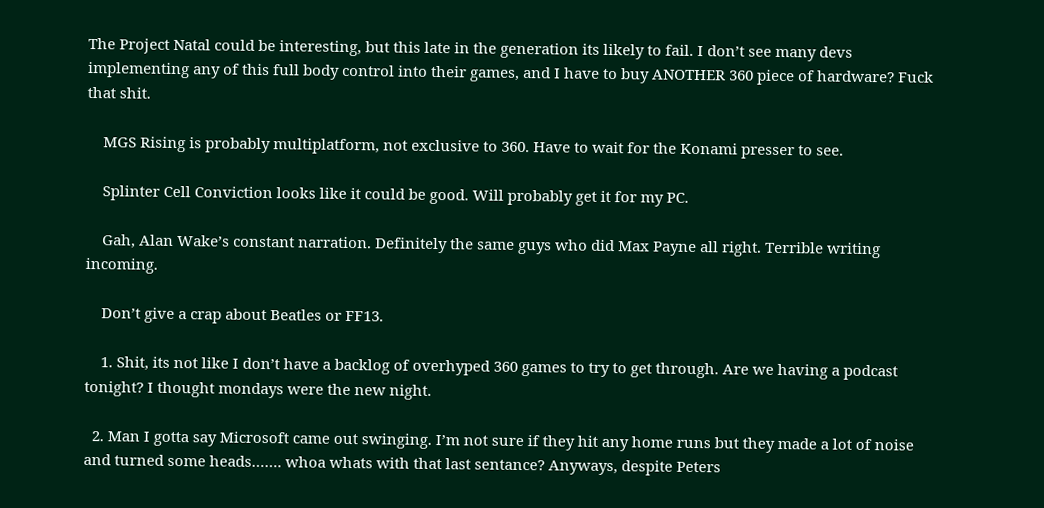The Project Natal could be interesting, but this late in the generation its likely to fail. I don’t see many devs implementing any of this full body control into their games, and I have to buy ANOTHER 360 piece of hardware? Fuck that shit.

    MGS Rising is probably multiplatform, not exclusive to 360. Have to wait for the Konami presser to see.

    Splinter Cell Conviction looks like it could be good. Will probably get it for my PC.

    Gah, Alan Wake’s constant narration. Definitely the same guys who did Max Payne all right. Terrible writing incoming.

    Don’t give a crap about Beatles or FF13.

    1. Shit, its not like I don’t have a backlog of overhyped 360 games to try to get through. Are we having a podcast tonight? I thought mondays were the new night.

  2. Man I gotta say Microsoft came out swinging. I’m not sure if they hit any home runs but they made a lot of noise and turned some heads……. whoa whats with that last sentance? Anyways, despite Peters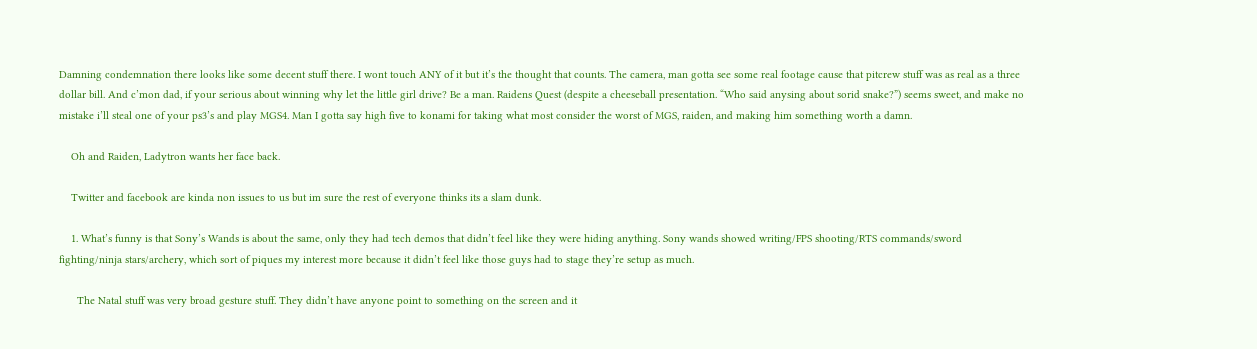Damning condemnation there looks like some decent stuff there. I wont touch ANY of it but it’s the thought that counts. The camera, man gotta see some real footage cause that pitcrew stuff was as real as a three dollar bill. And c’mon dad, if your serious about winning why let the little girl drive? Be a man. Raidens Quest (despite a cheeseball presentation. “Who said anysing about sorid snake?”) seems sweet, and make no mistake i’ll steal one of your ps3’s and play MGS4. Man I gotta say high five to konami for taking what most consider the worst of MGS, raiden, and making him something worth a damn.

    Oh and Raiden, Ladytron wants her face back.

    Twitter and facebook are kinda non issues to us but im sure the rest of everyone thinks its a slam dunk.

    1. What’s funny is that Sony’s Wands is about the same, only they had tech demos that didn’t feel like they were hiding anything. Sony wands showed writing/FPS shooting/RTS commands/sword fighting/ninja stars/archery, which sort of piques my interest more because it didn’t feel like those guys had to stage they’re setup as much.

      The Natal stuff was very broad gesture stuff. They didn’t have anyone point to something on the screen and it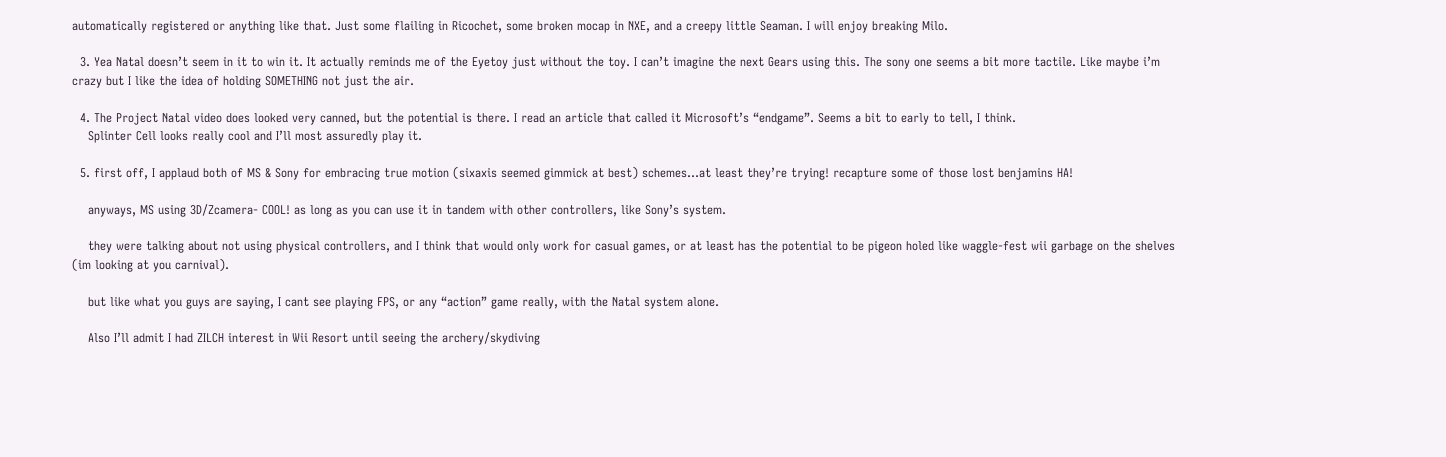automatically registered or anything like that. Just some flailing in Ricochet, some broken mocap in NXE, and a creepy little Seaman. I will enjoy breaking Milo.

  3. Yea Natal doesn’t seem in it to win it. It actually reminds me of the Eyetoy just without the toy. I can’t imagine the next Gears using this. The sony one seems a bit more tactile. Like maybe i’m crazy but I like the idea of holding SOMETHING not just the air.

  4. The Project Natal video does looked very canned, but the potential is there. I read an article that called it Microsoft’s “endgame”. Seems a bit to early to tell, I think.
    Splinter Cell looks really cool and I’ll most assuredly play it.

  5. first off, I applaud both of MS & Sony for embracing true motion (sixaxis seemed gimmick at best) schemes…at least they’re trying! recapture some of those lost benjamins HA!

    anyways, MS using 3D/Zcamera- COOL! as long as you can use it in tandem with other controllers, like Sony’s system.

    they were talking about not using physical controllers, and I think that would only work for casual games, or at least has the potential to be pigeon holed like waggle-fest wii garbage on the shelves (im looking at you carnival).

    but like what you guys are saying, I cant see playing FPS, or any “action” game really, with the Natal system alone.

    Also I’ll admit I had ZILCH interest in Wii Resort until seeing the archery/skydiving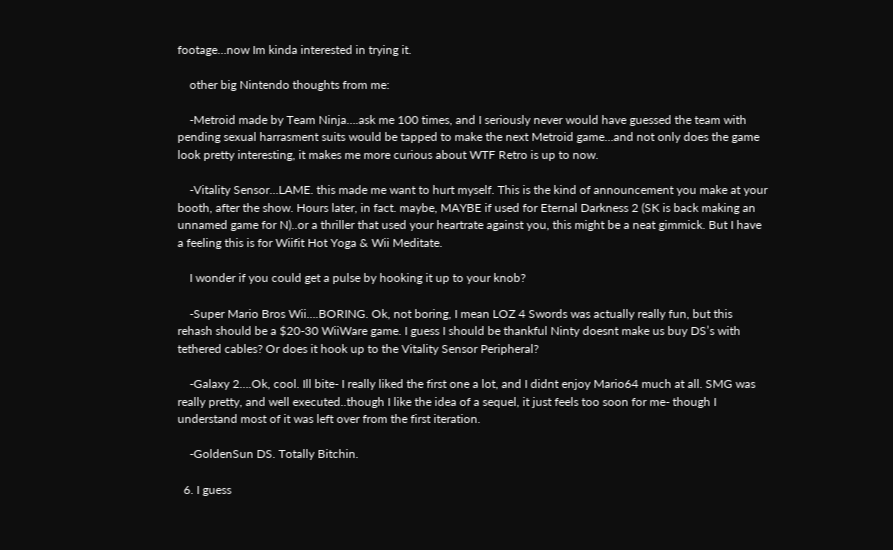footage…now Im kinda interested in trying it.

    other big Nintendo thoughts from me:

    -Metroid made by Team Ninja….ask me 100 times, and I seriously never would have guessed the team with pending sexual harrasment suits would be tapped to make the next Metroid game…and not only does the game look pretty interesting, it makes me more curious about WTF Retro is up to now.

    -Vitality Sensor…LAME. this made me want to hurt myself. This is the kind of announcement you make at your booth, after the show. Hours later, in fact. maybe, MAYBE if used for Eternal Darkness 2 (SK is back making an unnamed game for N)..or a thriller that used your heartrate against you, this might be a neat gimmick. But I have a feeling this is for Wiifit Hot Yoga & Wii Meditate.

    I wonder if you could get a pulse by hooking it up to your knob?

    -Super Mario Bros Wii….BORING. Ok, not boring, I mean LOZ 4 Swords was actually really fun, but this rehash should be a $20-30 WiiWare game. I guess I should be thankful Ninty doesnt make us buy DS’s with tethered cables? Or does it hook up to the Vitality Sensor Peripheral?

    -Galaxy 2….Ok, cool. Ill bite- I really liked the first one a lot, and I didnt enjoy Mario64 much at all. SMG was really pretty, and well executed..though I like the idea of a sequel, it just feels too soon for me- though I understand most of it was left over from the first iteration.

    -GoldenSun DS. Totally Bitchin.

  6. I guess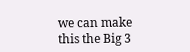we can make this the Big 3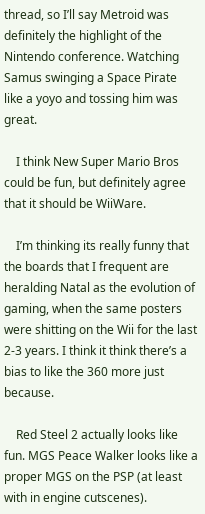thread, so I’ll say Metroid was definitely the highlight of the Nintendo conference. Watching Samus swinging a Space Pirate like a yoyo and tossing him was great.

    I think New Super Mario Bros could be fun, but definitely agree that it should be WiiWare.

    I’m thinking its really funny that the boards that I frequent are heralding Natal as the evolution of gaming, when the same posters were shitting on the Wii for the last 2-3 years. I think it think there’s a bias to like the 360 more just because.

    Red Steel 2 actually looks like fun. MGS Peace Walker looks like a proper MGS on the PSP (at least with in engine cutscenes).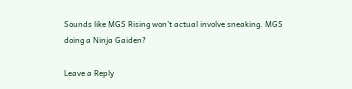Sounds like MGS Rising won’t actual involve sneaking. MGS doing a Ninja Gaiden?

Leave a Reply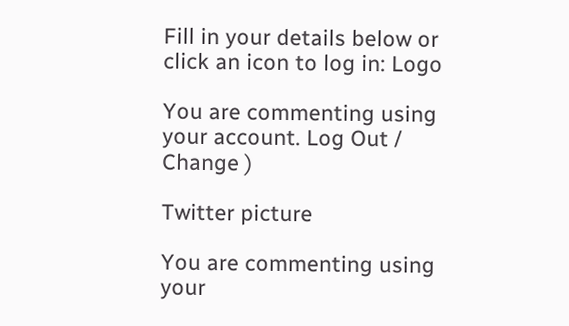Fill in your details below or click an icon to log in: Logo

You are commenting using your account. Log Out / Change )

Twitter picture

You are commenting using your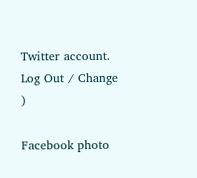Twitter account. Log Out / Change )

Facebook photo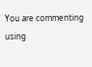You are commenting using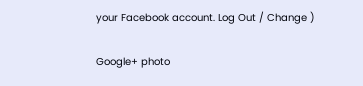your Facebook account. Log Out / Change )

Google+ photo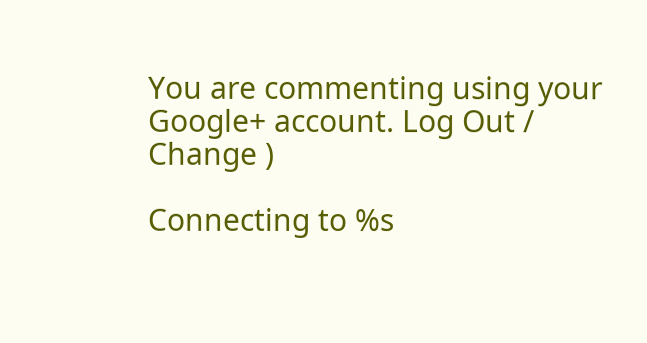You are commenting using your Google+ account. Log Out / Change )

Connecting to %s